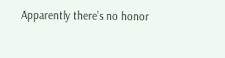Apparently there’s no honor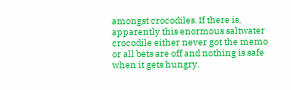amongst crocodiles. If there is, apparently this enormous saltwater crocodile either never got the memo or all bets are off and nothing is safe when it gets hungry.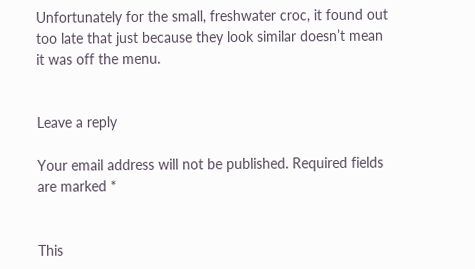Unfortunately for the small, freshwater croc, it found out too late that just because they look similar doesn’t mean it was off the menu.


Leave a reply

Your email address will not be published. Required fields are marked *


This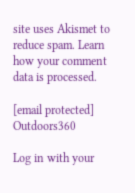site uses Akismet to reduce spam. Learn how your comment data is processed.

[email protected] Outdoors360

Log in with your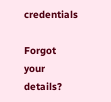credentials

Forgot your details?